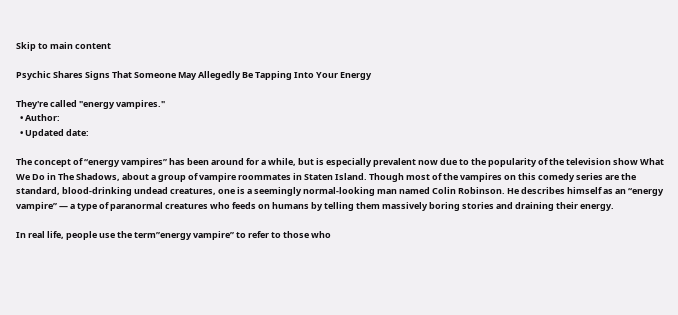Skip to main content

Psychic Shares Signs That Someone May Allegedly Be Tapping Into Your Energy

They're called "energy vampires."
  • Author:
  • Updated date:

The concept of “energy vampires” has been around for a while, but is especially prevalent now due to the popularity of the television show What We Do in The Shadows, about a group of vampire roommates in Staten Island. Though most of the vampires on this comedy series are the standard, blood-drinking undead creatures, one is a seemingly normal-looking man named Colin Robinson. He describes himself as an “energy vampire” — a type of paranormal creatures who feeds on humans by telling them massively boring stories and draining their energy.

In real life, people use the term”energy vampire” to refer to those who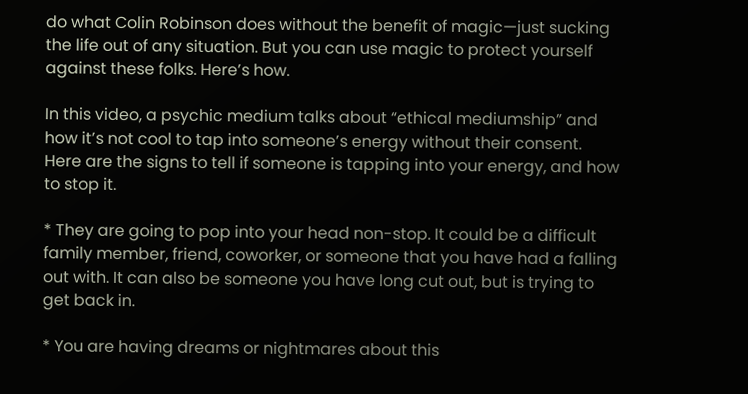do what Colin Robinson does without the benefit of magic—just sucking the life out of any situation. But you can use magic to protect yourself against these folks. Here’s how.

In this video, a psychic medium talks about “ethical mediumship” and how it’s not cool to tap into someone’s energy without their consent. Here are the signs to tell if someone is tapping into your energy, and how to stop it.

* They are going to pop into your head non-stop. It could be a difficult family member, friend, coworker, or someone that you have had a falling out with. It can also be someone you have long cut out, but is trying to get back in.

* You are having dreams or nightmares about this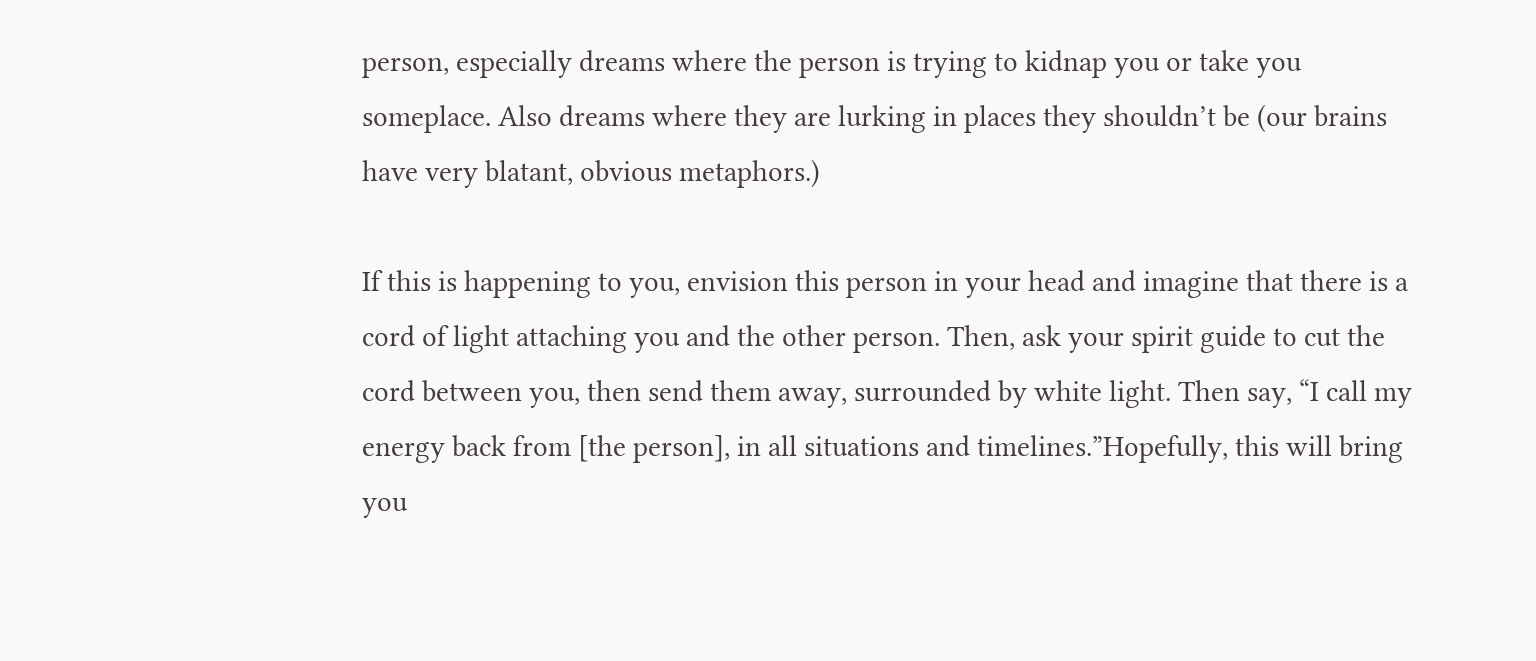person, especially dreams where the person is trying to kidnap you or take you someplace. Also dreams where they are lurking in places they shouldn’t be (our brains have very blatant, obvious metaphors.)

If this is happening to you, envision this person in your head and imagine that there is a cord of light attaching you and the other person. Then, ask your spirit guide to cut the cord between you, then send them away, surrounded by white light. Then say, “I call my energy back from [the person], in all situations and timelines.”Hopefully, this will bring you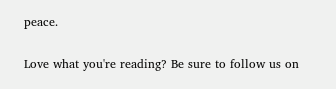peace.

Love what you're reading? Be sure to follow us on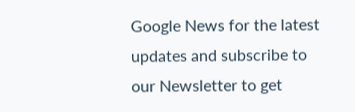Google News for the latest updates and subscribe to our Newsletter to get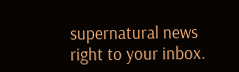supernatural news right to your inbox.